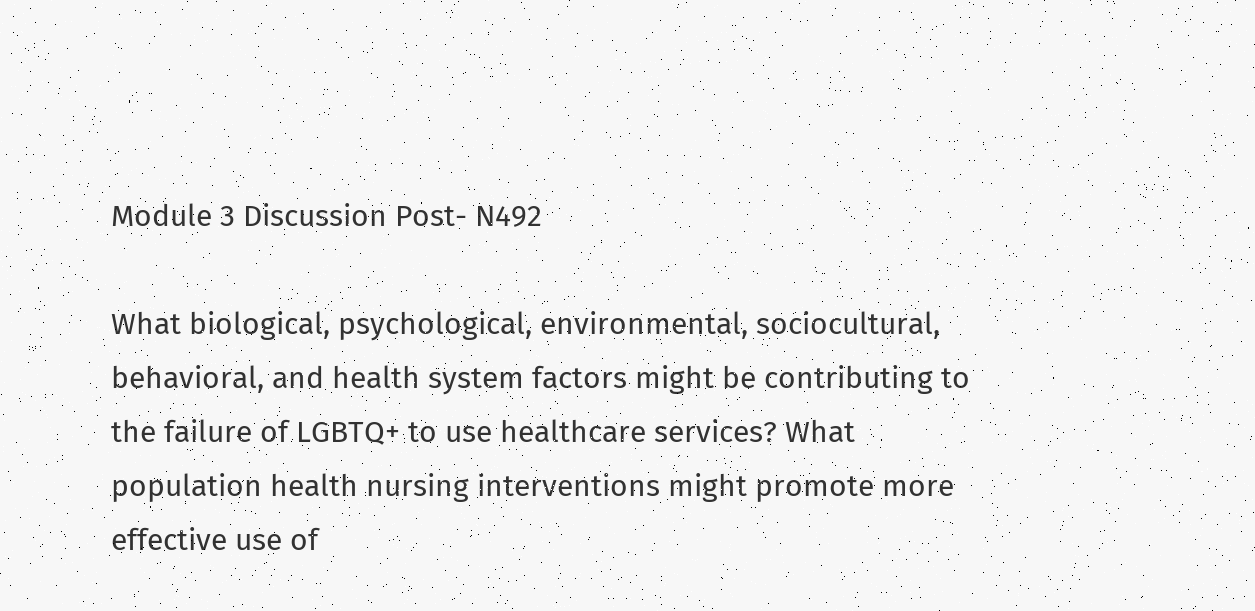Module 3 Discussion Post- N492

What biological, psychological, environmental, sociocultural, behavioral, and health system factors might be contributing to the failure of LGBTQ+ to use healthcare services? What population health nursing interventions might promote more effective use of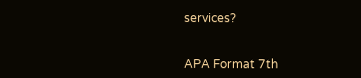services?


APA Format 7th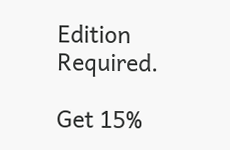Edition Required.

Get 15%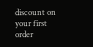discount on your first order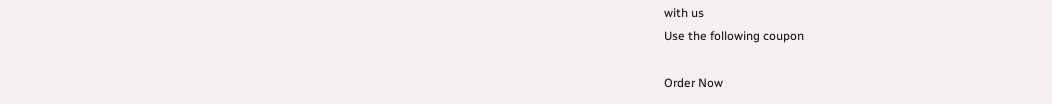with us
Use the following coupon

Order Now